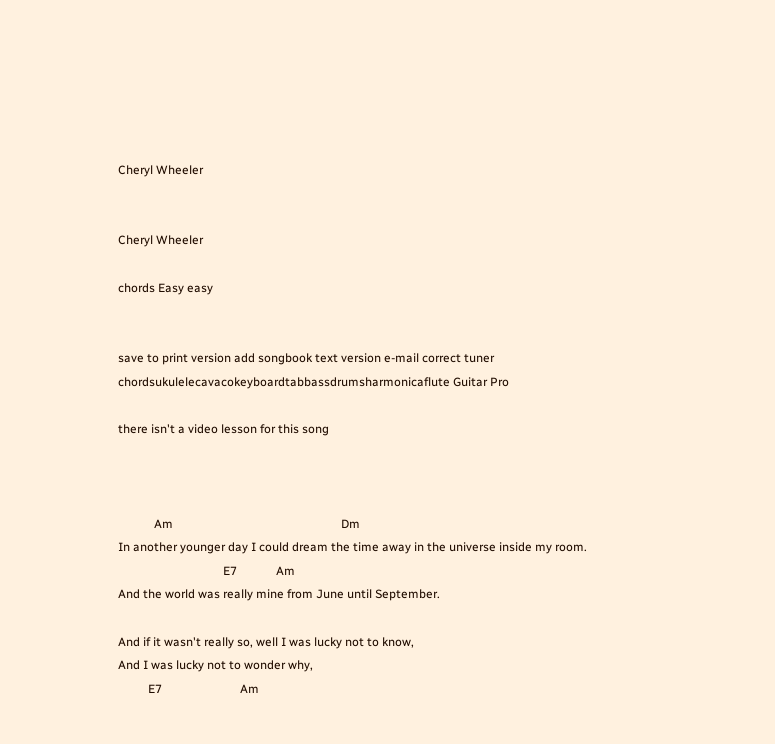Cheryl Wheeler


Cheryl Wheeler

chords Easy easy


save to print version add songbook text version e-mail correct tuner
chordsukulelecavacokeyboardtabbassdrumsharmonicaflute Guitar Pro

there isn't a video lesson for this song



            Am                                                        Dm
In another younger day I could dream the time away in the universe inside my room.
                                   E7             Am
And the world was really mine from June until September.

And if it wasn't really so, well I was lucky not to know,
And I was lucky not to wonder why,
          E7                          Am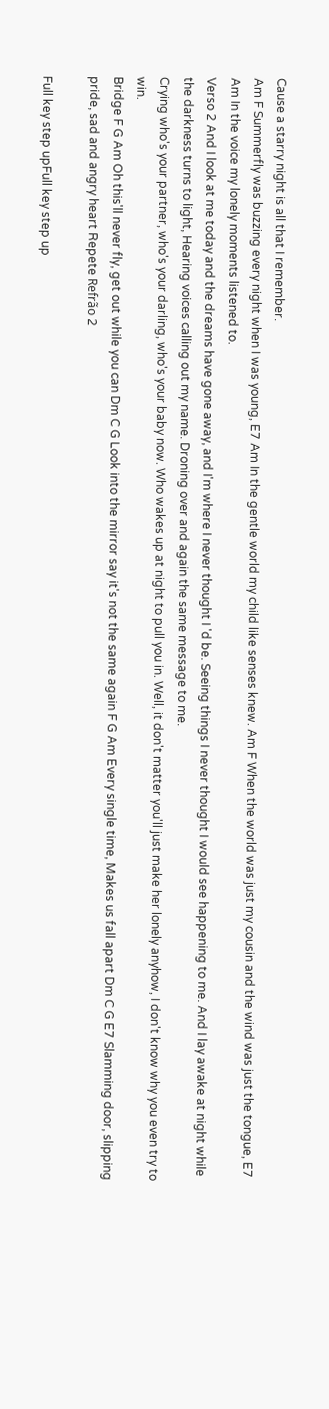Cause a starry night is all that I remember.
Am F Summerfly was buzzing every night when I was young, E7 Am In the gentle world my child like senses knew. Am F When the world was just my cousin and the wind was just the tongue, E7 Am In the voice my lonely moments listened to.
Verso 2 And I look at me today and the dreams have gone away, and I'm where I never thought I 'd be. Seeing things I never thought I would see happening to me. And I lay awake at night while the darkness turns to light, Hearing voices calling out my name. Droning over and again the same message to me.
Crying who's your partner, who's your darling, who's your baby now. Who wakes up at night to pull you in. Well, it don't matter you'll just make her lonely anyhow, I don't know why you even try to win.
Bridge F G Am Oh this'll never fly, get out while you can Dm C G Look into the mirror say it's not the same again F G Am Every single time, Makes us fall apart Dm C G E7 Slamming door, slipping pride, sad and angry heart Repete Refrão 2

Full key step upFull key step up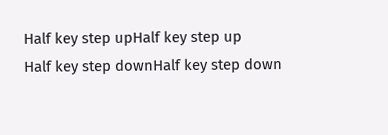Half key step upHalf key step up
Half key step downHalf key step down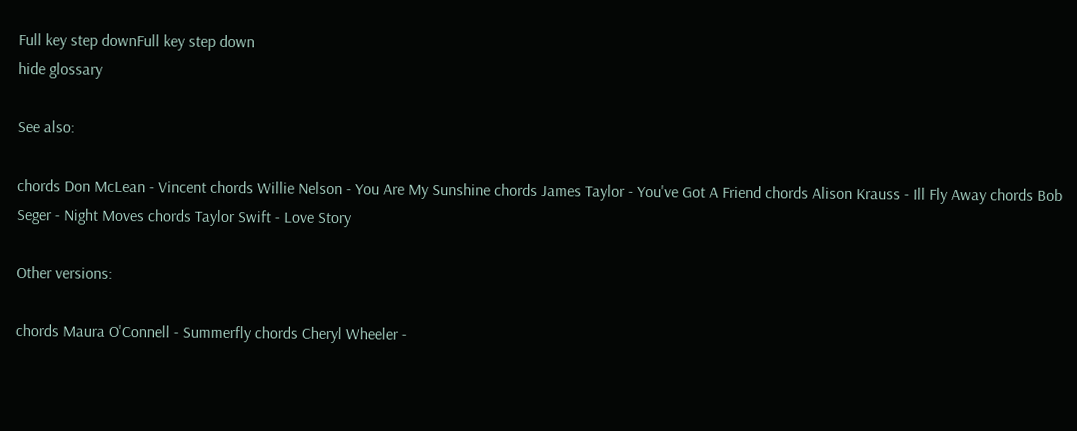Full key step downFull key step down
hide glossary

See also:

chords Don McLean - Vincent chords Willie Nelson - You Are My Sunshine chords James Taylor - You've Got A Friend chords Alison Krauss - Ill Fly Away chords Bob Seger - Night Moves chords Taylor Swift - Love Story

Other versions:

chords Maura O'Connell - Summerfly chords Cheryl Wheeler -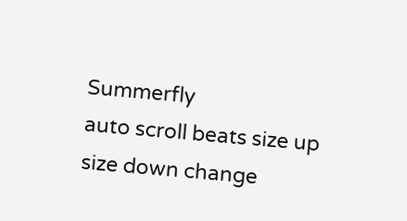Summerfly
auto scroll beats size up size down change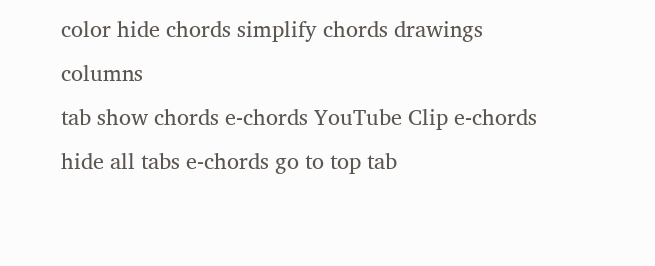color hide chords simplify chords drawings columns
tab show chords e-chords YouTube Clip e-chords hide all tabs e-chords go to top tab